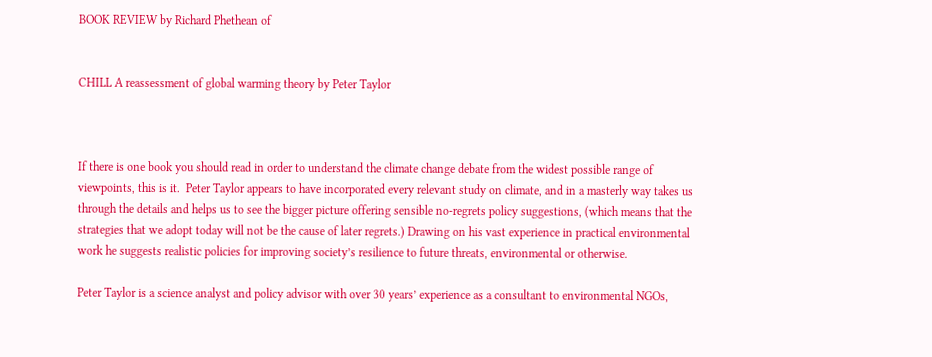BOOK REVIEW by Richard Phethean of


CHILL A reassessment of global warming theory by Peter Taylor



If there is one book you should read in order to understand the climate change debate from the widest possible range of viewpoints, this is it.  Peter Taylor appears to have incorporated every relevant study on climate, and in a masterly way takes us through the details and helps us to see the bigger picture offering sensible no-regrets policy suggestions, (which means that the strategies that we adopt today will not be the cause of later regrets.) Drawing on his vast experience in practical environmental work he suggests realistic policies for improving society’s resilience to future threats, environmental or otherwise.

Peter Taylor is a science analyst and policy advisor with over 30 years’ experience as a consultant to environmental NGOs,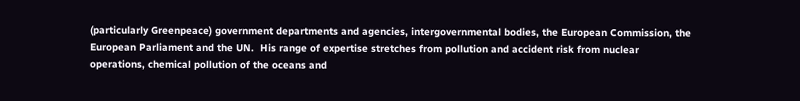(particularly Greenpeace) government departments and agencies, intergovernmental bodies, the European Commission, the European Parliament and the UN.  His range of expertise stretches from pollution and accident risk from nuclear operations, chemical pollution of the oceans and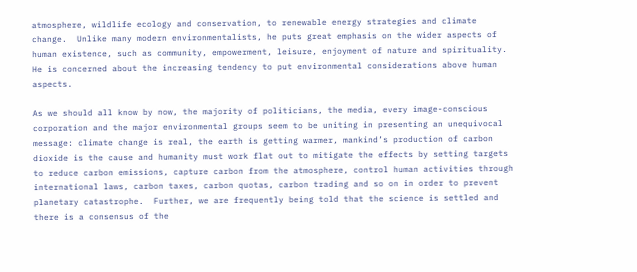atmosphere, wildlife ecology and conservation, to renewable energy strategies and climate change.  Unlike many modern environmentalists, he puts great emphasis on the wider aspects of human existence, such as community, empowerment, leisure, enjoyment of nature and spirituality.  He is concerned about the increasing tendency to put environmental considerations above human aspects.

As we should all know by now, the majority of politicians, the media, every image-conscious corporation and the major environmental groups seem to be uniting in presenting an unequivocal message: climate change is real, the earth is getting warmer, mankind’s production of carbon dioxide is the cause and humanity must work flat out to mitigate the effects by setting targets to reduce carbon emissions, capture carbon from the atmosphere, control human activities through international laws, carbon taxes, carbon quotas, carbon trading and so on in order to prevent planetary catastrophe.  Further, we are frequently being told that the science is settled and there is a consensus of the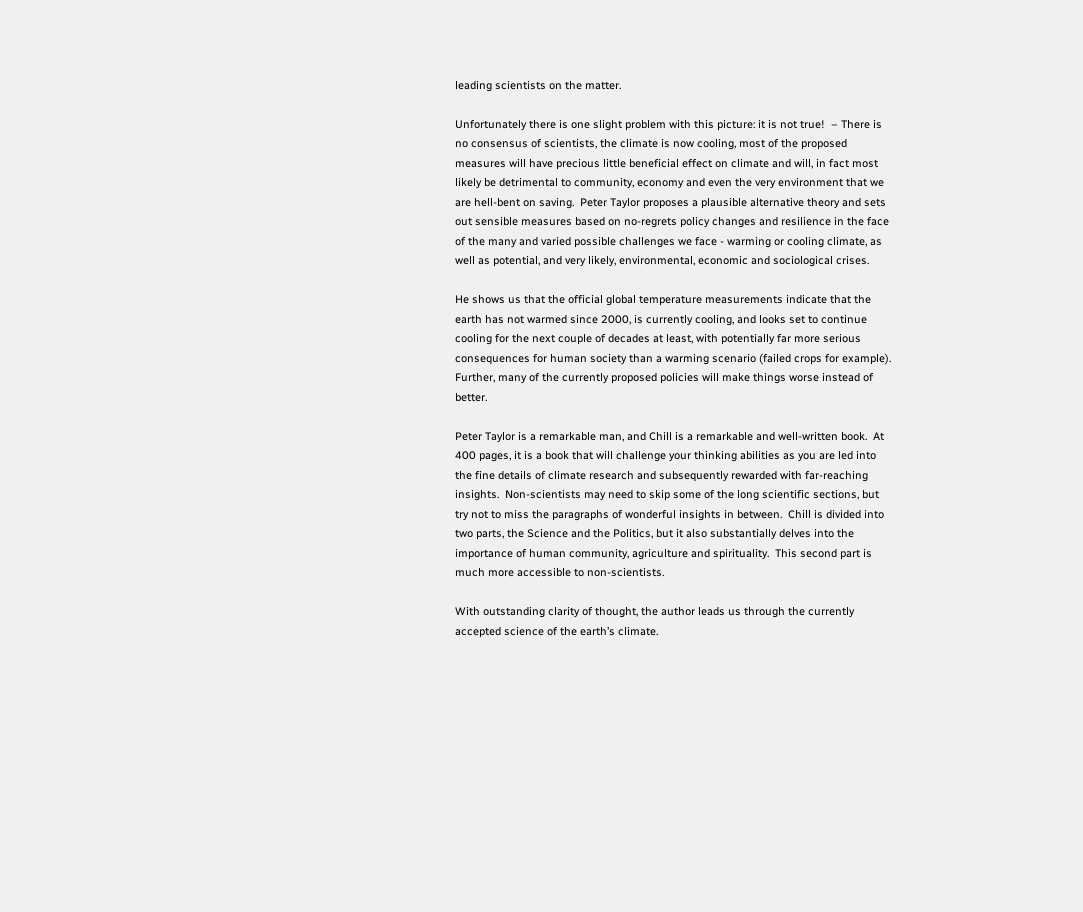leading scientists on the matter.

Unfortunately there is one slight problem with this picture: it is not true!  – There is no consensus of scientists, the climate is now cooling, most of the proposed measures will have precious little beneficial effect on climate and will, in fact most likely be detrimental to community, economy and even the very environment that we are hell-bent on saving.  Peter Taylor proposes a plausible alternative theory and sets out sensible measures based on no-regrets policy changes and resilience in the face of the many and varied possible challenges we face - warming or cooling climate, as well as potential, and very likely, environmental, economic and sociological crises.

He shows us that the official global temperature measurements indicate that the earth has not warmed since 2000, is currently cooling, and looks set to continue cooling for the next couple of decades at least, with potentially far more serious consequences for human society than a warming scenario (failed crops for example).  Further, many of the currently proposed policies will make things worse instead of better.

Peter Taylor is a remarkable man, and Chill is a remarkable and well-written book.  At 400 pages, it is a book that will challenge your thinking abilities as you are led into the fine details of climate research and subsequently rewarded with far-reaching insights.  Non-scientists may need to skip some of the long scientific sections, but try not to miss the paragraphs of wonderful insights in between.  Chill is divided into two parts, the Science and the Politics, but it also substantially delves into the importance of human community, agriculture and spirituality.  This second part is much more accessible to non-scientists.

With outstanding clarity of thought, the author leads us through the currently accepted science of the earth’s climate.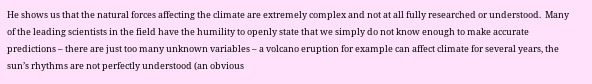He shows us that the natural forces affecting the climate are extremely complex and not at all fully researched or understood.  Many of the leading scientists in the field have the humility to openly state that we simply do not know enough to make accurate predictions – there are just too many unknown variables – a volcano eruption for example can affect climate for several years, the sun’s rhythms are not perfectly understood (an obvious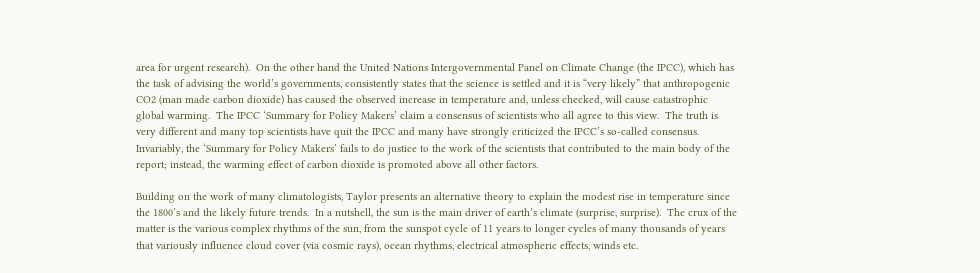area for urgent research).  On the other hand the United Nations Intergovernmental Panel on Climate Change (the IPCC), which has the task of advising the world’s governments, consistently states that the science is settled and it is “very likely” that anthropogenic CO2 (man made carbon dioxide) has caused the observed increase in temperature and, unless checked, will cause catastrophic global warming.  The IPCC ‘Summary for Policy Makers’ claim a consensus of scientists who all agree to this view.  The truth is very different and many top scientists have quit the IPCC and many have strongly criticized the IPCC’s so-called consensus.  Invariably, the ‘Summary for Policy Makers’ fails to do justice to the work of the scientists that contributed to the main body of the report; instead, the warming effect of carbon dioxide is promoted above all other factors.

Building on the work of many climatologists, Taylor presents an alternative theory to explain the modest rise in temperature since the 1800’s and the likely future trends.  In a nutshell, the sun is the main driver of earth’s climate (surprise, surprise).  The crux of the matter is the various complex rhythms of the sun, from the sunspot cycle of 11 years to longer cycles of many thousands of years that variously influence cloud cover (via cosmic rays), ocean rhythms, electrical atmospheric effects, winds etc.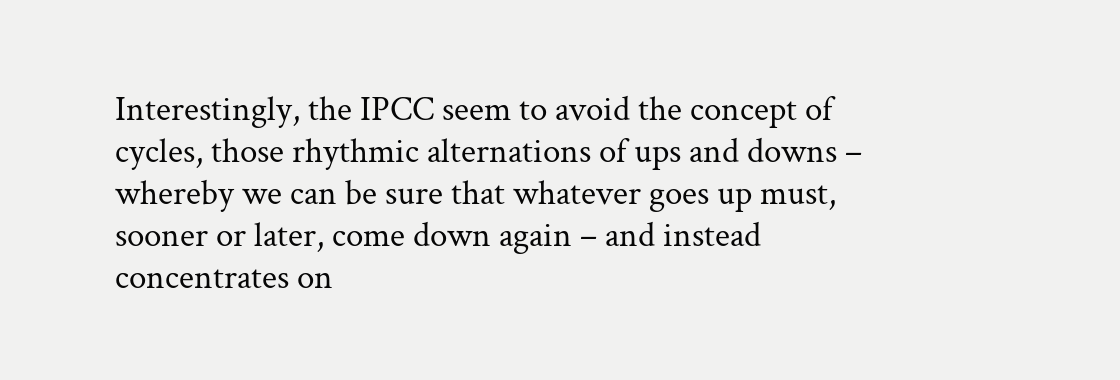Interestingly, the IPCC seem to avoid the concept of cycles, those rhythmic alternations of ups and downs – whereby we can be sure that whatever goes up must, sooner or later, come down again – and instead concentrates on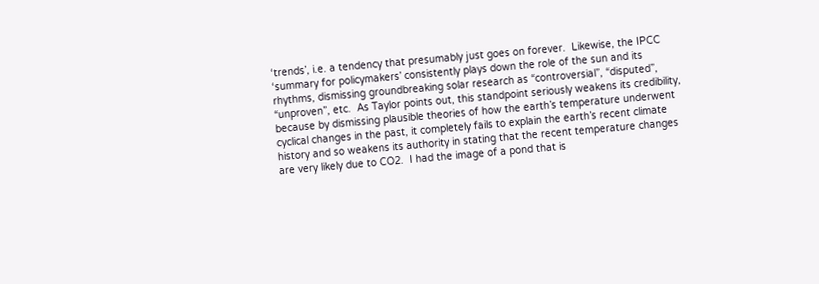‘trends’, i.e. a tendency that presumably just goes on forever.  Likewise, the IPCC ‘summary for policymakers’ consistently plays down the role of the sun and its rhythms, dismissing groundbreaking solar research as “controversial”, “disputed”, “unproven”, etc.  As Taylor points out, this standpoint seriously weakens its credibility, because by dismissing plausible theories of how the earth’s temperature underwent cyclical changes in the past, it completely fails to explain the earth’s recent climate history and so weakens its authority in stating that the recent temperature changes are very likely due to CO2.  I had the image of a pond that is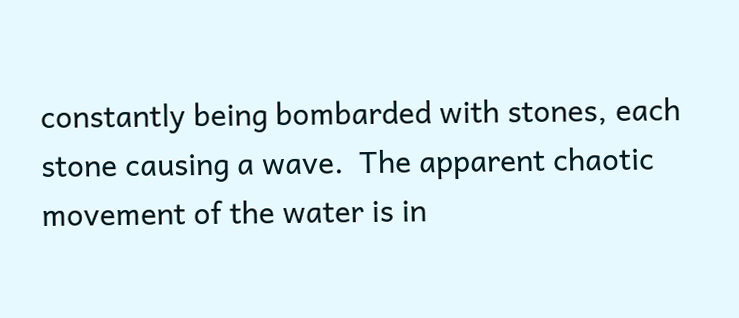constantly being bombarded with stones, each stone causing a wave.  The apparent chaotic movement of the water is in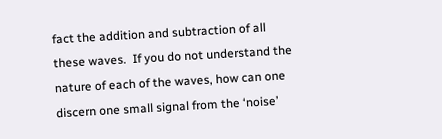fact the addition and subtraction of all these waves.  If you do not understand the nature of each of the waves, how can one discern one small signal from the ‘noise’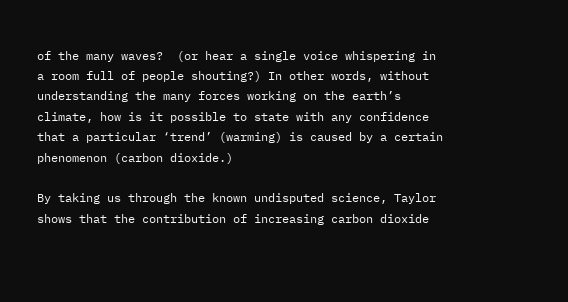of the many waves?  (or hear a single voice whispering in a room full of people shouting?) In other words, without understanding the many forces working on the earth’s climate, how is it possible to state with any confidence that a particular ‘trend’ (warming) is caused by a certain phenomenon (carbon dioxide.)

By taking us through the known undisputed science, Taylor shows that the contribution of increasing carbon dioxide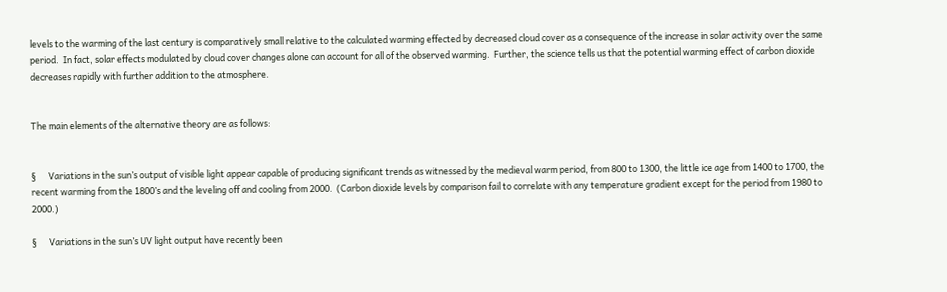levels to the warming of the last century is comparatively small relative to the calculated warming effected by decreased cloud cover as a consequence of the increase in solar activity over the same period.  In fact, solar effects modulated by cloud cover changes alone can account for all of the observed warming.  Further, the science tells us that the potential warming effect of carbon dioxide decreases rapidly with further addition to the atmosphere.


The main elements of the alternative theory are as follows:


§      Variations in the sun’s output of visible light appear capable of producing significant trends as witnessed by the medieval warm period, from 800 to 1300, the little ice age from 1400 to 1700, the recent warming from the 1800’s and the leveling off and cooling from 2000.  (Carbon dioxide levels by comparison fail to correlate with any temperature gradient except for the period from 1980 to 2000.)

§      Variations in the sun’s UV light output have recently been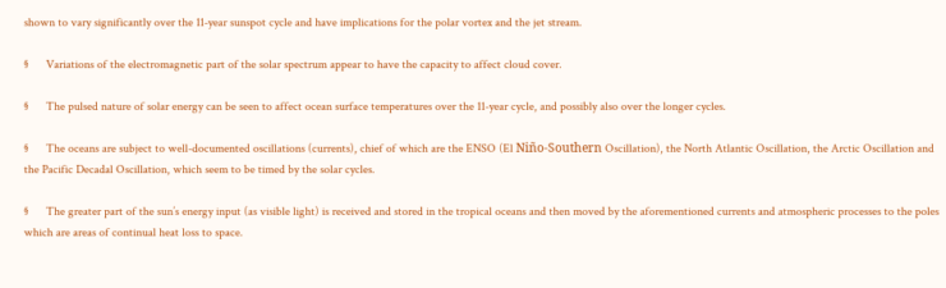shown to vary significantly over the 11-year sunspot cycle and have implications for the polar vortex and the jet stream.

§      Variations of the electromagnetic part of the solar spectrum appear to have the capacity to affect cloud cover.

§      The pulsed nature of solar energy can be seen to affect ocean surface temperatures over the 11-year cycle, and possibly also over the longer cycles.

§      The oceans are subject to well-documented oscillations (currents), chief of which are the ENSO (El Niño-Southern Oscillation), the North Atlantic Oscillation, the Arctic Oscillation and the Pacific Decadal Oscillation, which seem to be timed by the solar cycles.

§      The greater part of the sun’s energy input (as visible light) is received and stored in the tropical oceans and then moved by the aforementioned currents and atmospheric processes to the poles which are areas of continual heat loss to space.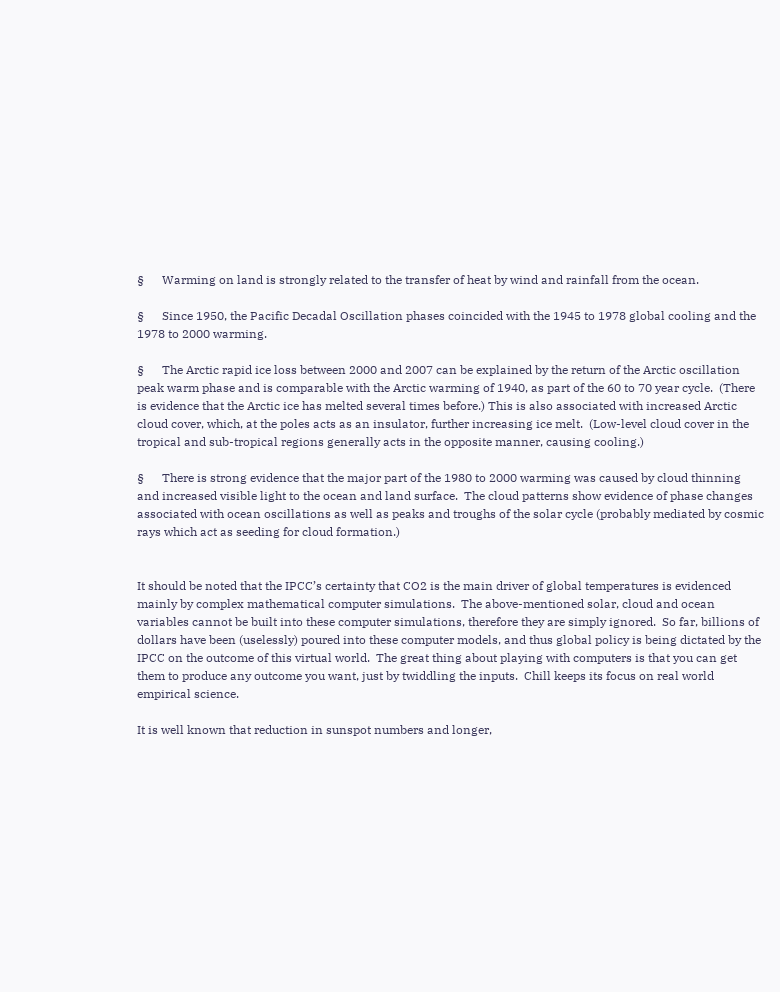§      Warming on land is strongly related to the transfer of heat by wind and rainfall from the ocean.

§      Since 1950, the Pacific Decadal Oscillation phases coincided with the 1945 to 1978 global cooling and the 1978 to 2000 warming.

§      The Arctic rapid ice loss between 2000 and 2007 can be explained by the return of the Arctic oscillation peak warm phase and is comparable with the Arctic warming of 1940, as part of the 60 to 70 year cycle.  (There is evidence that the Arctic ice has melted several times before.) This is also associated with increased Arctic cloud cover, which, at the poles acts as an insulator, further increasing ice melt.  (Low-level cloud cover in the tropical and sub-tropical regions generally acts in the opposite manner, causing cooling.)

§      There is strong evidence that the major part of the 1980 to 2000 warming was caused by cloud thinning and increased visible light to the ocean and land surface.  The cloud patterns show evidence of phase changes associated with ocean oscillations as well as peaks and troughs of the solar cycle (probably mediated by cosmic rays which act as seeding for cloud formation.)


It should be noted that the IPCC’s certainty that CO2 is the main driver of global temperatures is evidenced mainly by complex mathematical computer simulations.  The above-mentioned solar, cloud and ocean variables cannot be built into these computer simulations, therefore they are simply ignored.  So far, billions of dollars have been (uselessly) poured into these computer models, and thus global policy is being dictated by the IPCC on the outcome of this virtual world.  The great thing about playing with computers is that you can get them to produce any outcome you want, just by twiddling the inputs.  Chill keeps its focus on real world empirical science.

It is well known that reduction in sunspot numbers and longer,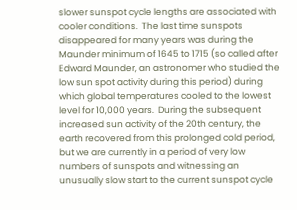slower sunspot cycle lengths are associated with cooler conditions.  The last time sunspots disappeared for many years was during the Maunder minimum of 1645 to 1715 (so called after Edward Maunder, an astronomer who studied the low sun spot activity during this period) during which global temperatures cooled to the lowest level for 10,000 years.  During the subsequent increased sun activity of the 20th century, the earth recovered from this prolonged cold period, but we are currently in a period of very low numbers of sunspots and witnessing an unusually slow start to the current sunspot cycle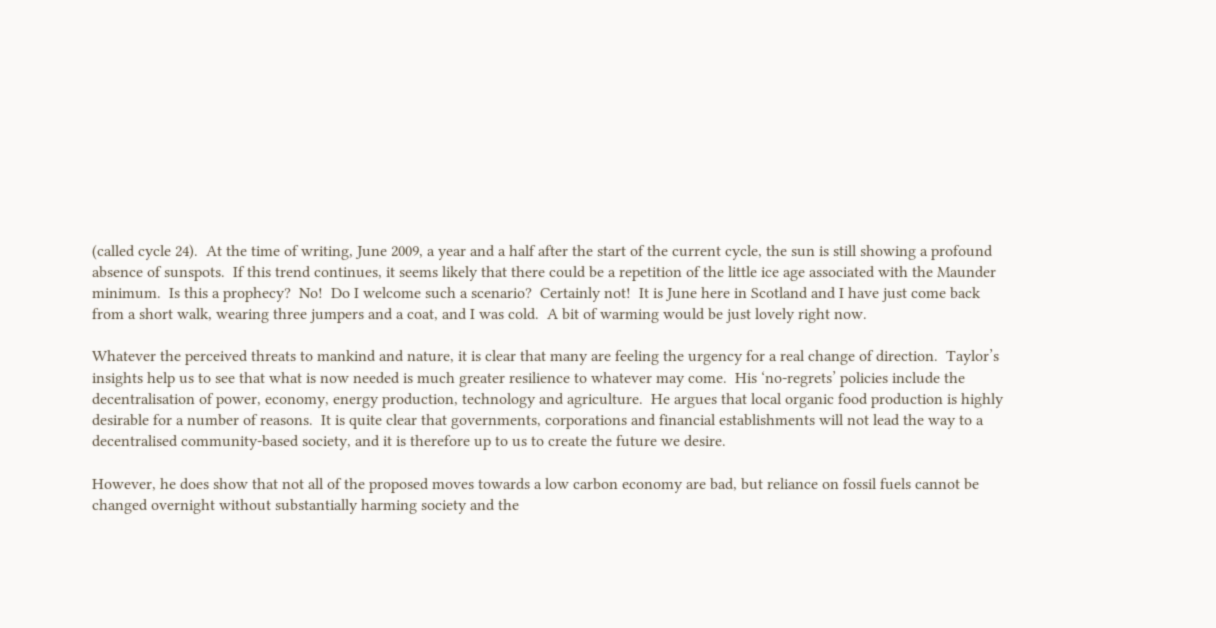(called cycle 24).  At the time of writing, June 2009, a year and a half after the start of the current cycle, the sun is still showing a profound absence of sunspots.  If this trend continues, it seems likely that there could be a repetition of the little ice age associated with the Maunder minimum.  Is this a prophecy?  No!  Do I welcome such a scenario?  Certainly not!  It is June here in Scotland and I have just come back from a short walk, wearing three jumpers and a coat, and I was cold.  A bit of warming would be just lovely right now.

Whatever the perceived threats to mankind and nature, it is clear that many are feeling the urgency for a real change of direction.  Taylor’s insights help us to see that what is now needed is much greater resilience to whatever may come.  His ‘no-regrets’ policies include the decentralisation of power, economy, energy production, technology and agriculture.  He argues that local organic food production is highly desirable for a number of reasons.  It is quite clear that governments, corporations and financial establishments will not lead the way to a decentralised community-based society, and it is therefore up to us to create the future we desire.

However, he does show that not all of the proposed moves towards a low carbon economy are bad, but reliance on fossil fuels cannot be changed overnight without substantially harming society and the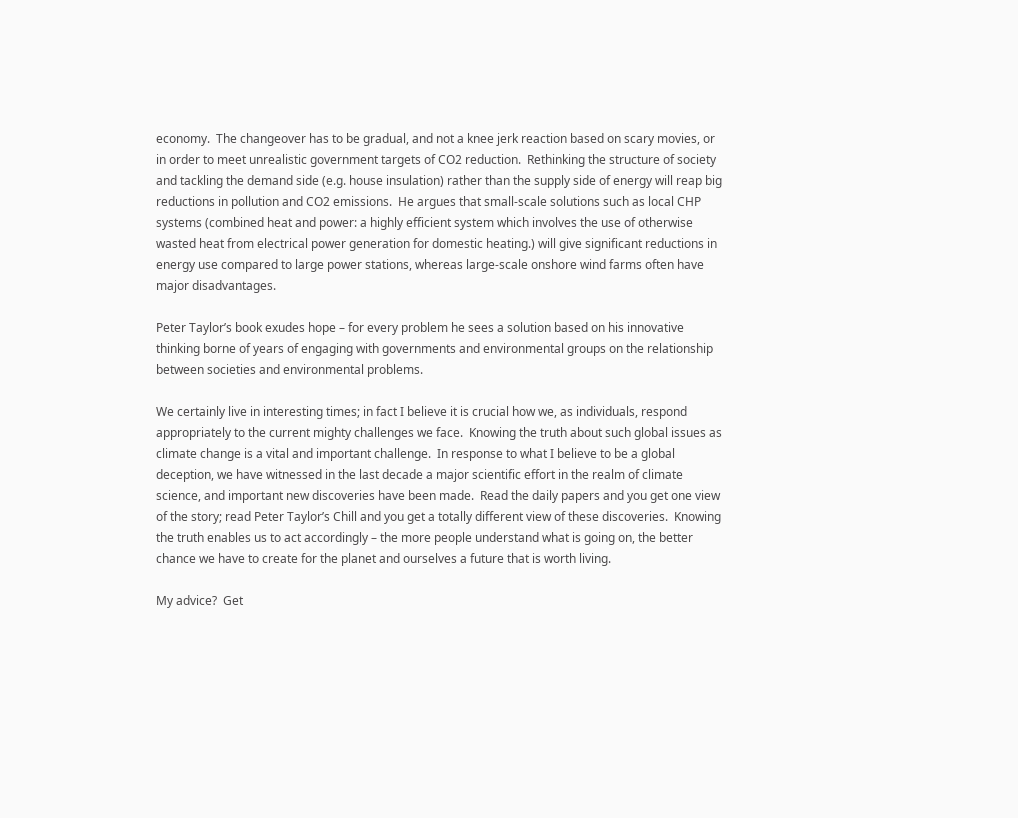economy.  The changeover has to be gradual, and not a knee jerk reaction based on scary movies, or in order to meet unrealistic government targets of CO2 reduction.  Rethinking the structure of society and tackling the demand side (e.g. house insulation) rather than the supply side of energy will reap big reductions in pollution and CO2 emissions.  He argues that small-scale solutions such as local CHP systems (combined heat and power: a highly efficient system which involves the use of otherwise wasted heat from electrical power generation for domestic heating.) will give significant reductions in energy use compared to large power stations, whereas large-scale onshore wind farms often have major disadvantages.

Peter Taylor’s book exudes hope – for every problem he sees a solution based on his innovative thinking borne of years of engaging with governments and environmental groups on the relationship between societies and environmental problems.

We certainly live in interesting times; in fact I believe it is crucial how we, as individuals, respond appropriately to the current mighty challenges we face.  Knowing the truth about such global issues as climate change is a vital and important challenge.  In response to what I believe to be a global deception, we have witnessed in the last decade a major scientific effort in the realm of climate science, and important new discoveries have been made.  Read the daily papers and you get one view of the story; read Peter Taylor’s Chill and you get a totally different view of these discoveries.  Knowing the truth enables us to act accordingly – the more people understand what is going on, the better chance we have to create for the planet and ourselves a future that is worth living.

My advice?  Get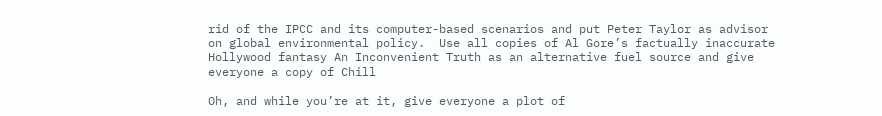rid of the IPCC and its computer-based scenarios and put Peter Taylor as advisor on global environmental policy.  Use all copies of Al Gore’s factually inaccurate Hollywood fantasy An Inconvenient Truth as an alternative fuel source and give everyone a copy of Chill

Oh, and while you’re at it, give everyone a plot of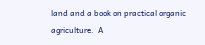land and a book on practical organic agriculture.  A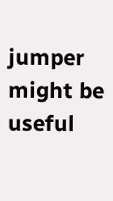jumper might be useful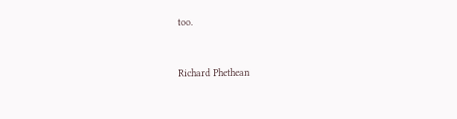too.


Richard Phethean